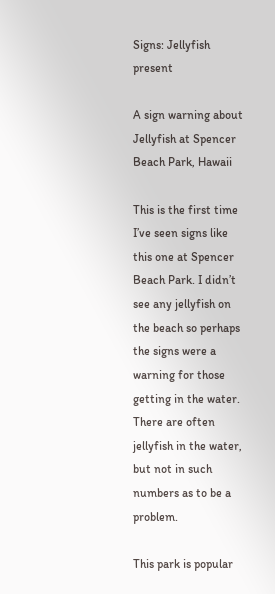Signs: Jellyfish present

A sign warning about Jellyfish at Spencer Beach Park, Hawaii

This is the first time I’ve seen signs like this one at Spencer Beach Park. I didn’t see any jellyfish on the beach so perhaps the signs were a warning for those getting in the water. There are often jellyfish in the water, but not in such numbers as to be a problem.

This park is popular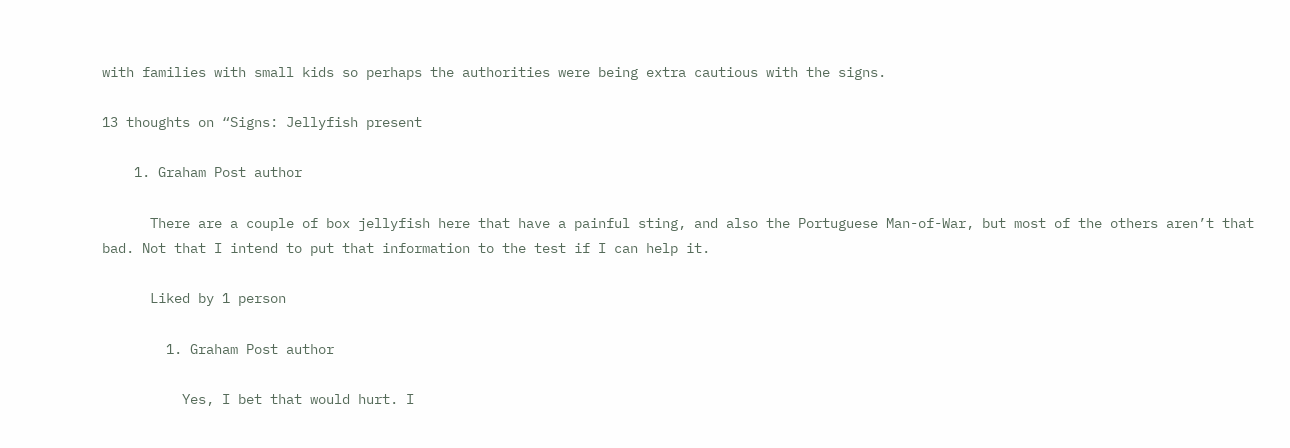with families with small kids so perhaps the authorities were being extra cautious with the signs.

13 thoughts on “Signs: Jellyfish present

    1. Graham Post author

      There are a couple of box jellyfish here that have a painful sting, and also the Portuguese Man-of-War, but most of the others aren’t that bad. Not that I intend to put that information to the test if I can help it.

      Liked by 1 person

        1. Graham Post author

          Yes, I bet that would hurt. I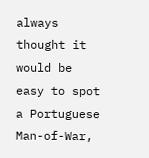always thought it would be easy to spot a Portuguese Man-of-War,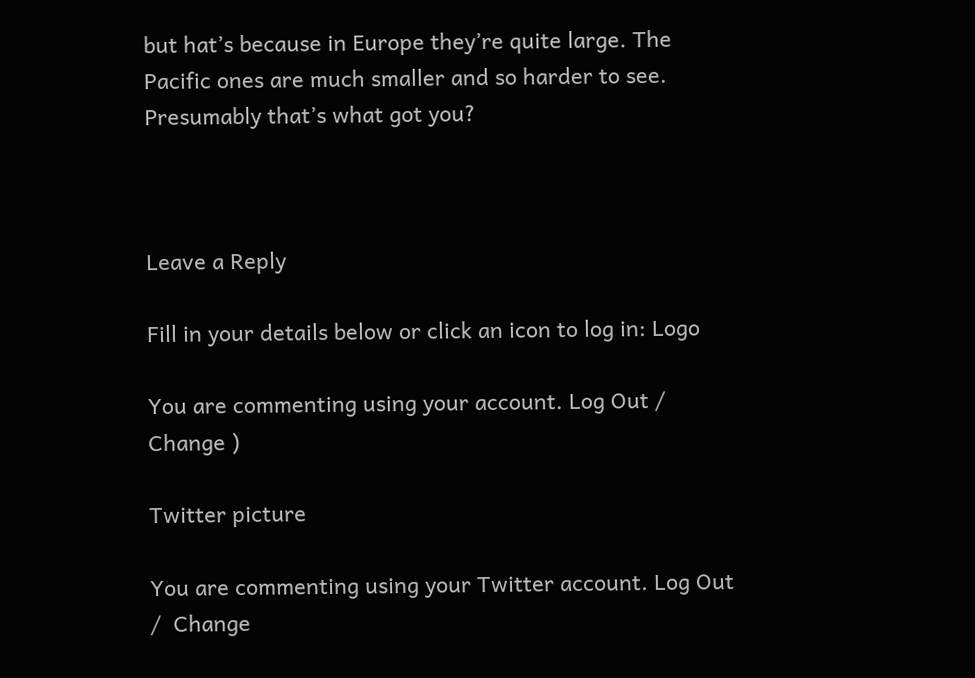but hat’s because in Europe they’re quite large. The Pacific ones are much smaller and so harder to see. Presumably that’s what got you?



Leave a Reply

Fill in your details below or click an icon to log in: Logo

You are commenting using your account. Log Out /  Change )

Twitter picture

You are commenting using your Twitter account. Log Out /  Change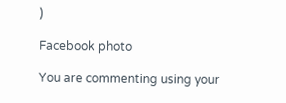)

Facebook photo

You are commenting using your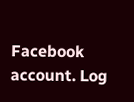Facebook account. Log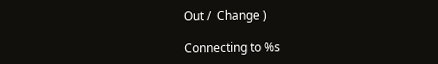Out /  Change )

Connecting to %s